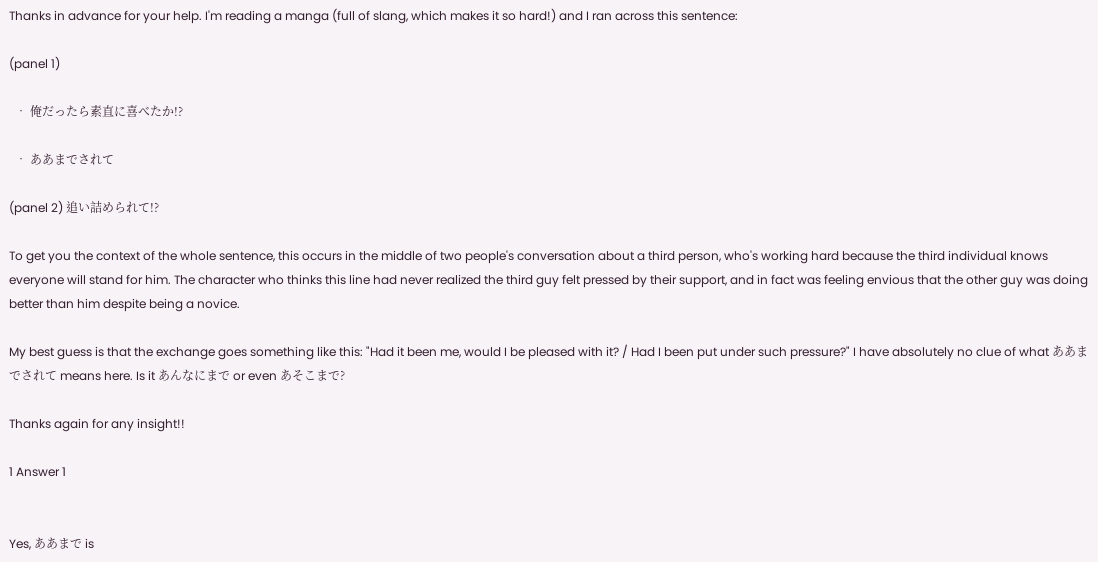Thanks in advance for your help. I'm reading a manga (full of slang, which makes it so hard!) and I ran across this sentence:

(panel 1)

  • 俺だったら素直に喜べたか!?

  • ああまでされて

(panel 2) 追い詰められて!?

To get you the context of the whole sentence, this occurs in the middle of two people's conversation about a third person, who's working hard because the third individual knows everyone will stand for him. The character who thinks this line had never realized the third guy felt pressed by their support, and in fact was feeling envious that the other guy was doing better than him despite being a novice.

My best guess is that the exchange goes something like this: "Had it been me, would I be pleased with it? / Had I been put under such pressure?" I have absolutely no clue of what ああまでされて means here. Is it あんなにまで or even あそこまで?

Thanks again for any insight!!

1 Answer 1


Yes, ああまで is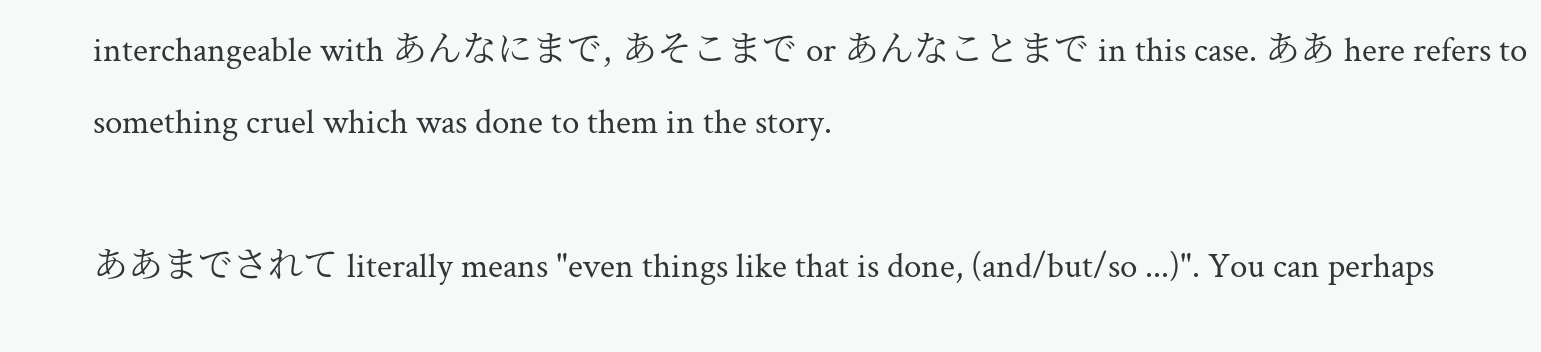interchangeable with あんなにまで, あそこまで or あんなことまで in this case. ああ here refers to something cruel which was done to them in the story.

ああまでされて literally means "even things like that is done, (and/but/so ...)". You can perhaps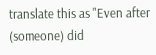translate this as "Even after (someone) did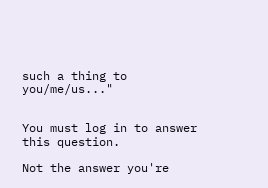such a thing to you/me/us..."


You must log in to answer this question.

Not the answer you're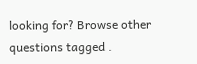looking for? Browse other questions tagged .